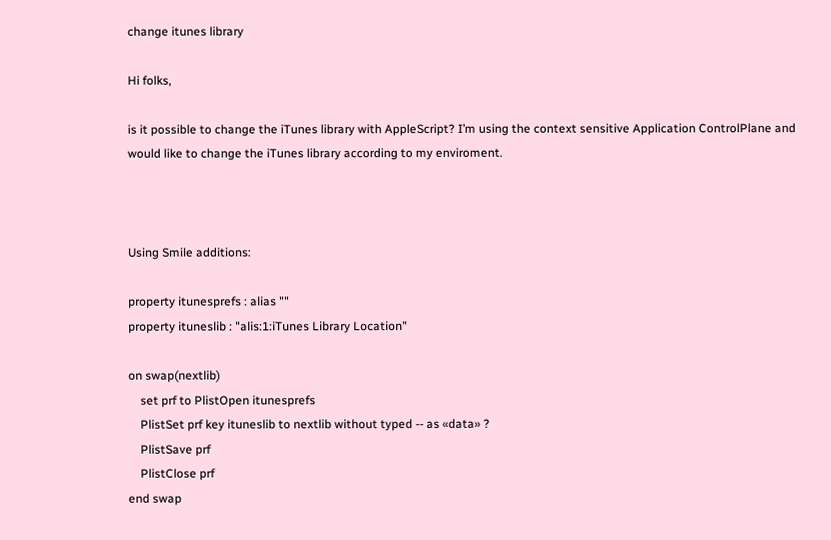change itunes library

Hi folks,

is it possible to change the iTunes library with AppleScript? I’m using the context sensitive Application ControlPlane and would like to change the iTunes library according to my enviroment.



Using Smile additions:

property itunesprefs : alias ""
property ituneslib : "alis:1:iTunes Library Location"

on swap(nextlib)
    set prf to PlistOpen itunesprefs
    PlistSet prf key ituneslib to nextlib without typed -- as «data» ?
    PlistSave prf
    PlistClose prf
end swap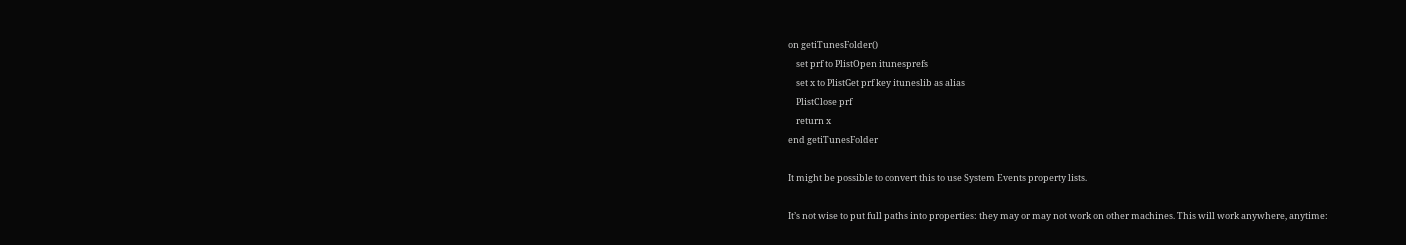on getiTunesFolder()
    set prf to PlistOpen itunesprefs
    set x to PlistGet prf key ituneslib as alias
    PlistClose prf
    return x
end getiTunesFolder

It might be possible to convert this to use System Events property lists.

It’s not wise to put full paths into properties: they may or may not work on other machines. This will work anywhere, anytime: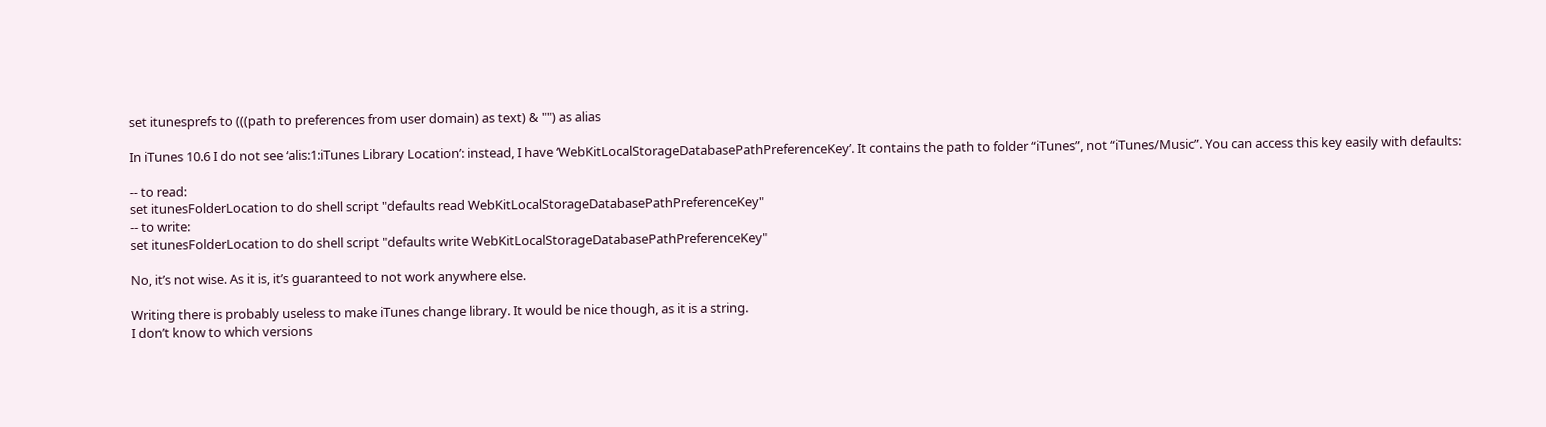set itunesprefs to (((path to preferences from user domain) as text) & "") as alias

In iTunes 10.6 I do not see ‘alis:1:iTunes Library Location’: instead, I have ‘WebKitLocalStorageDatabasePathPreferenceKey’. It contains the path to folder “iTunes”, not “iTunes/Music”. You can access this key easily with defaults:

-- to read:
set itunesFolderLocation to do shell script "defaults read WebKitLocalStorageDatabasePathPreferenceKey"
-- to write:
set itunesFolderLocation to do shell script "defaults write WebKitLocalStorageDatabasePathPreferenceKey"

No, it’s not wise. As it is, it’s guaranteed to not work anywhere else.

Writing there is probably useless to make iTunes change library. It would be nice though, as it is a string.
I don’t know to which versions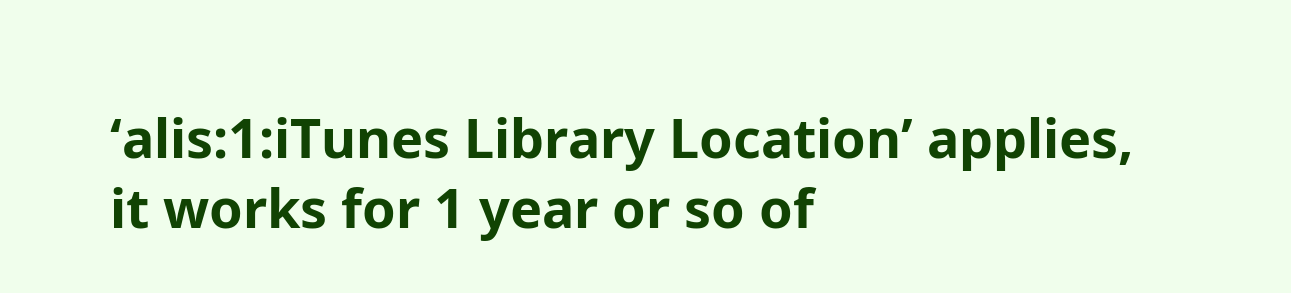‘alis:1:iTunes Library Location’ applies, it works for 1 year or so of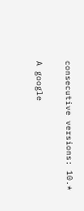consecutive versions: 10.*

A google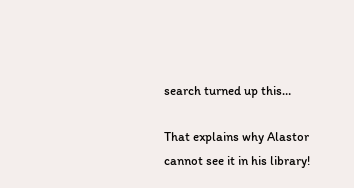search turned up this…

That explains why Alastor cannot see it in his library!